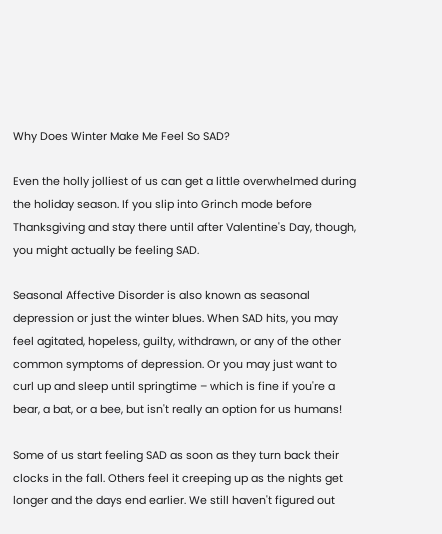Why Does Winter Make Me Feel So SAD?

Even the holly jolliest of us can get a little overwhelmed during the holiday season. If you slip into Grinch mode before Thanksgiving and stay there until after Valentine's Day, though, you might actually be feeling SAD.

Seasonal Affective Disorder is also known as seasonal depression or just the winter blues. When SAD hits, you may feel agitated, hopeless, guilty, withdrawn, or any of the other common symptoms of depression. Or you may just want to curl up and sleep until springtime – which is fine if you're a bear, a bat, or a bee, but isn't really an option for us humans!

Some of us start feeling SAD as soon as they turn back their clocks in the fall. Others feel it creeping up as the nights get longer and the days end earlier. We still haven't figured out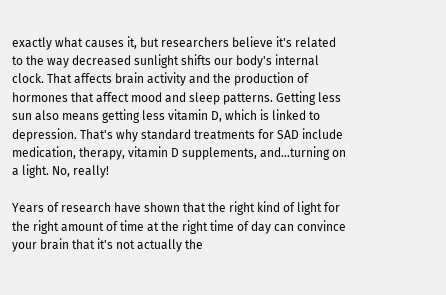exactly what causes it, but researchers believe it's related to the way decreased sunlight shifts our body's internal clock. That affects brain activity and the production of hormones that affect mood and sleep patterns. Getting less sun also means getting less vitamin D, which is linked to depression. That's why standard treatments for SAD include medication, therapy, vitamin D supplements, and…turning on a light. No, really!

Years of research have shown that the right kind of light for the right amount of time at the right time of day can convince your brain that it's not actually the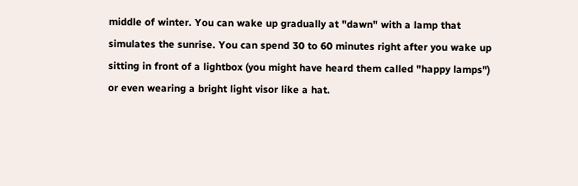middle of winter. You can wake up gradually at "dawn" with a lamp that simulates the sunrise. You can spend 30 to 60 minutes right after you wake up sitting in front of a lightbox (you might have heard them called "happy lamps") or even wearing a bright light visor like a hat.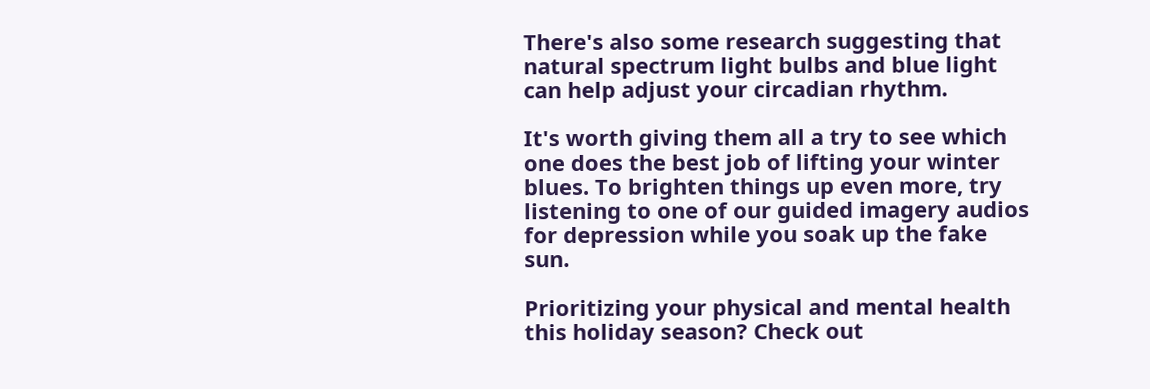There's also some research suggesting that natural spectrum light bulbs and blue light can help adjust your circadian rhythm.

It's worth giving them all a try to see which one does the best job of lifting your winter blues. To brighten things up even more, try listening to one of our guided imagery audios for depression while you soak up the fake sun.

Prioritizing your physical and mental health this holiday season? Check out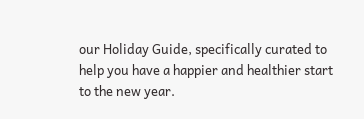our Holiday Guide, specifically curated to help you have a happier and healthier start to the new year.